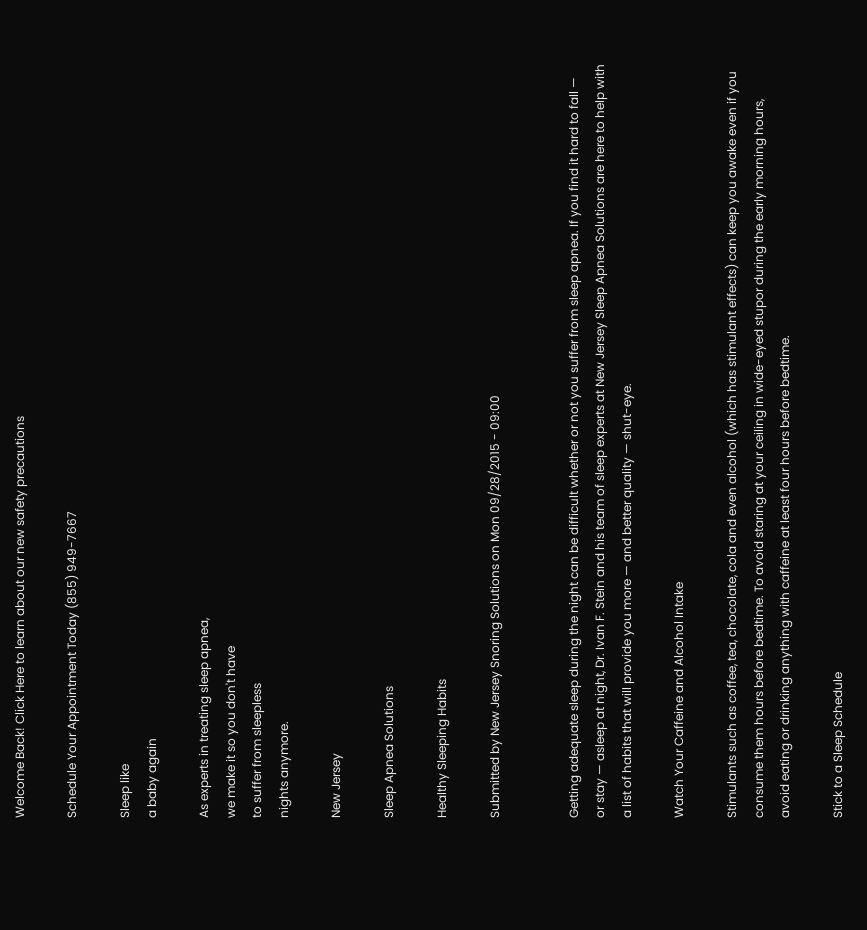Welcome Back! Click Here to learn about our new safety precautions

Schedule Your Appointment Today (855) 949-7667

Sleep like
a baby again

As experts in treating sleep apnea,
we make it so you don't have
to suffer from sleepless
nights anymore.

New Jersey

Sleep Apnea Solutions

Healthy Sleeping Habits

Submitted by New Jersey Snoring Solutions on Mon 09/28/2015 - 09:00


Getting adequate sleep during the night can be difficult whether or not you suffer from sleep apnea. If you find it hard to fall — or stay — asleep at night, Dr. Ivan F. Stein and his team of sleep experts at New Jersey Sleep Apnea Solutions are here to help with a list of habits that will provide you more — and better quality — shut-eye.

Watch Your Caffeine and Alcohol Intake

Stimulants such as coffee, tea, chocolate, cola and even alcohol (which has stimulant effects) can keep you awake even if you consume them hours before bedtime. To avoid staring at your ceiling in wide-eyed stupor during the early morning hours, avoid eating or drinking anything with caffeine at least four hours before bedtime.

Stick to a Sleep Schedule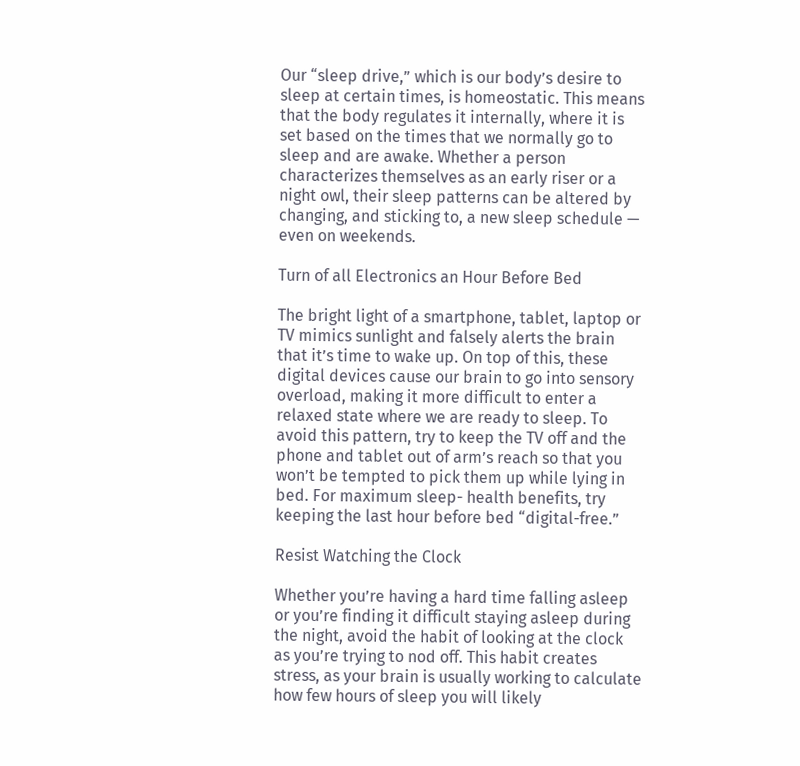Our “sleep drive,” which is our body’s desire to sleep at certain times, is homeostatic. This means that the body regulates it internally, where it is set based on the times that we normally go to sleep and are awake. Whether a person characterizes themselves as an early riser or a night owl, their sleep patterns can be altered by changing, and sticking to, a new sleep schedule — even on weekends.

Turn of all Electronics an Hour Before Bed

The bright light of a smartphone, tablet, laptop or TV mimics sunlight and falsely alerts the brain that it’s time to wake up. On top of this, these digital devices cause our brain to go into sensory overload, making it more difficult to enter a relaxed state where we are ready to sleep. To avoid this pattern, try to keep the TV off and the phone and tablet out of arm’s reach so that you won’t be tempted to pick them up while lying in bed. For maximum sleep- health benefits, try keeping the last hour before bed “digital-free.”

Resist Watching the Clock

Whether you’re having a hard time falling asleep or you’re finding it difficult staying asleep during the night, avoid the habit of looking at the clock as you’re trying to nod off. This habit creates stress, as your brain is usually working to calculate how few hours of sleep you will likely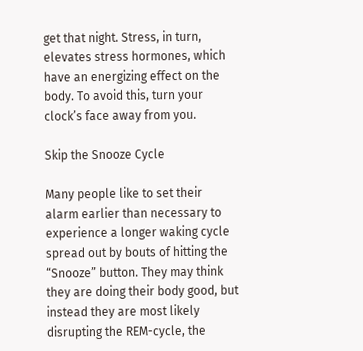get that night. Stress, in turn, elevates stress hormones, which have an energizing effect on the body. To avoid this, turn your clock’s face away from you.

Skip the Snooze Cycle

Many people like to set their alarm earlier than necessary to experience a longer waking cycle spread out by bouts of hitting the “Snooze” button. They may think they are doing their body good, but instead they are most likely disrupting the REM-cycle, the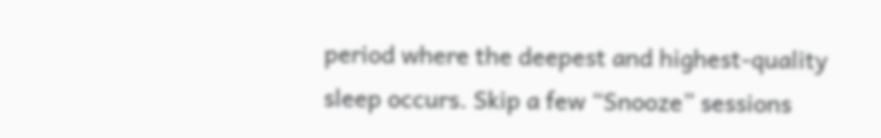period where the deepest and highest-quality sleep occurs. Skip a few “Snooze” sessions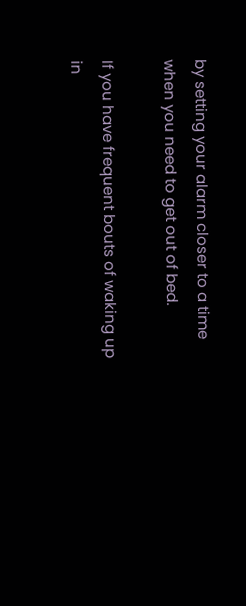by setting your alarm closer to a time when you need to get out of bed.

If you have frequent bouts of waking up in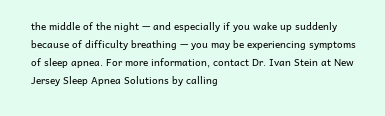the middle of the night — and especially if you wake up suddenly because of difficulty breathing — you may be experiencing symptoms of sleep apnea. For more information, contact Dr. Ivan Stein at New Jersey Sleep Apnea Solutions by calling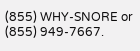(855) WHY-SNORE or (855) 949-7667.